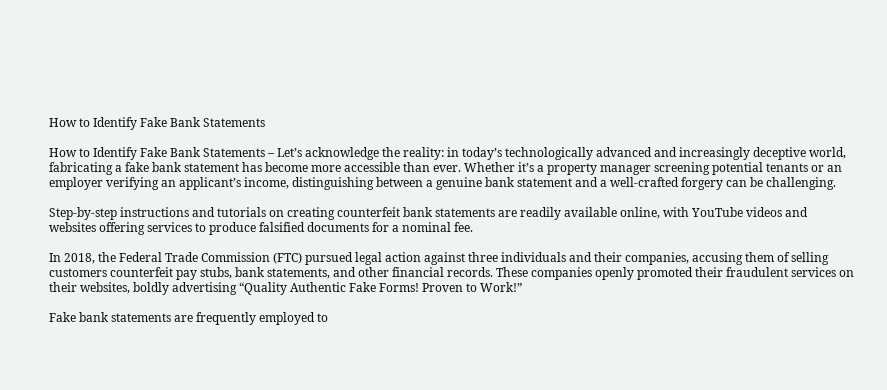How to Identify Fake Bank Statements

How to Identify Fake Bank Statements – Let’s acknowledge the reality: in today’s technologically advanced and increasingly deceptive world, fabricating a fake bank statement has become more accessible than ever. Whether it’s a property manager screening potential tenants or an employer verifying an applicant’s income, distinguishing between a genuine bank statement and a well-crafted forgery can be challenging.

Step-by-step instructions and tutorials on creating counterfeit bank statements are readily available online, with YouTube videos and websites offering services to produce falsified documents for a nominal fee.

In 2018, the Federal Trade Commission (FTC) pursued legal action against three individuals and their companies, accusing them of selling customers counterfeit pay stubs, bank statements, and other financial records. These companies openly promoted their fraudulent services on their websites, boldly advertising “Quality Authentic Fake Forms! Proven to Work!”

Fake bank statements are frequently employed to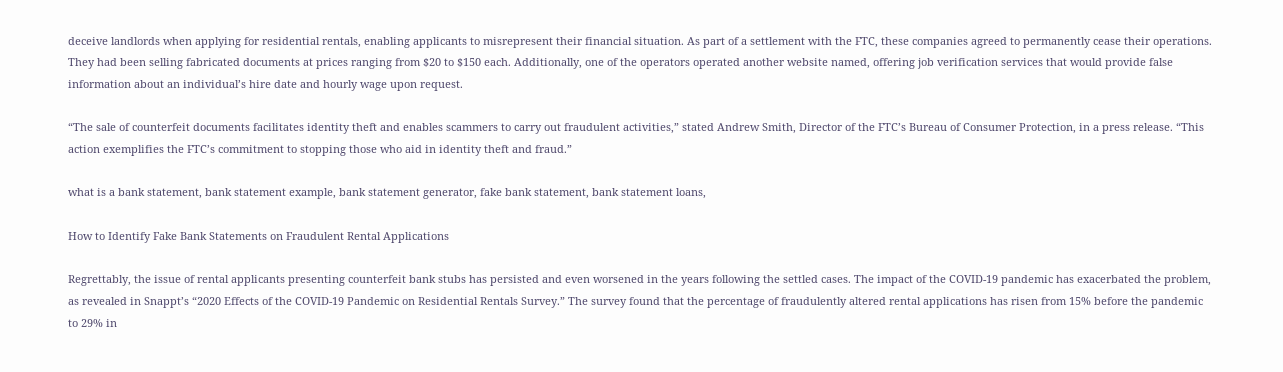deceive landlords when applying for residential rentals, enabling applicants to misrepresent their financial situation. As part of a settlement with the FTC, these companies agreed to permanently cease their operations. They had been selling fabricated documents at prices ranging from $20 to $150 each. Additionally, one of the operators operated another website named, offering job verification services that would provide false information about an individual’s hire date and hourly wage upon request.

“The sale of counterfeit documents facilitates identity theft and enables scammers to carry out fraudulent activities,” stated Andrew Smith, Director of the FTC’s Bureau of Consumer Protection, in a press release. “This action exemplifies the FTC’s commitment to stopping those who aid in identity theft and fraud.”

what is a bank statement, bank statement example, bank statement generator, fake bank statement, bank statement loans,

How to Identify Fake Bank Statements on Fraudulent Rental Applications

Regrettably, the issue of rental applicants presenting counterfeit bank stubs has persisted and even worsened in the years following the settled cases. The impact of the COVID-19 pandemic has exacerbated the problem, as revealed in Snappt’s “2020 Effects of the COVID-19 Pandemic on Residential Rentals Survey.” The survey found that the percentage of fraudulently altered rental applications has risen from 15% before the pandemic to 29% in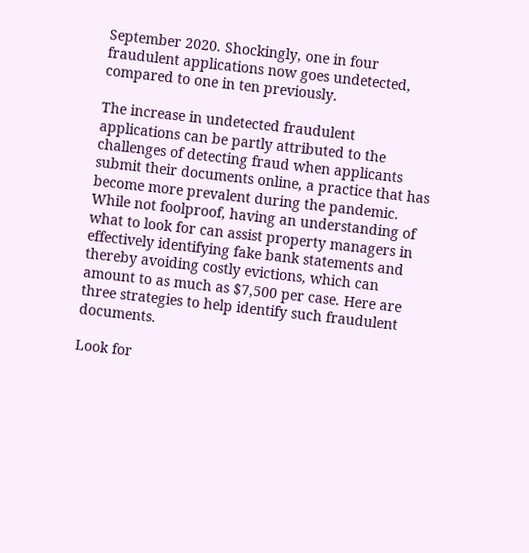September 2020. Shockingly, one in four fraudulent applications now goes undetected, compared to one in ten previously.

The increase in undetected fraudulent applications can be partly attributed to the challenges of detecting fraud when applicants submit their documents online, a practice that has become more prevalent during the pandemic. While not foolproof, having an understanding of what to look for can assist property managers in effectively identifying fake bank statements and thereby avoiding costly evictions, which can amount to as much as $7,500 per case. Here are three strategies to help identify such fraudulent documents.

Look for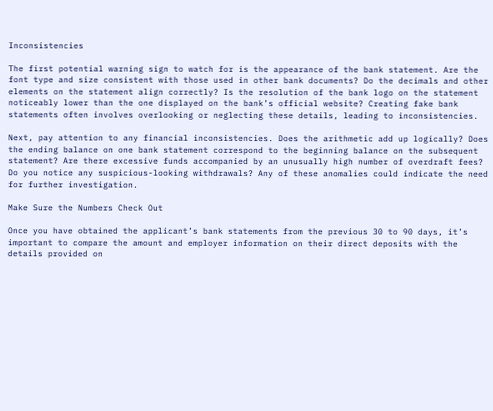Inconsistencies

The first potential warning sign to watch for is the appearance of the bank statement. Are the font type and size consistent with those used in other bank documents? Do the decimals and other elements on the statement align correctly? Is the resolution of the bank logo on the statement noticeably lower than the one displayed on the bank’s official website? Creating fake bank statements often involves overlooking or neglecting these details, leading to inconsistencies.

Next, pay attention to any financial inconsistencies. Does the arithmetic add up logically? Does the ending balance on one bank statement correspond to the beginning balance on the subsequent statement? Are there excessive funds accompanied by an unusually high number of overdraft fees? Do you notice any suspicious-looking withdrawals? Any of these anomalies could indicate the need for further investigation.

Make Sure the Numbers Check Out

Once you have obtained the applicant’s bank statements from the previous 30 to 90 days, it’s important to compare the amount and employer information on their direct deposits with the details provided on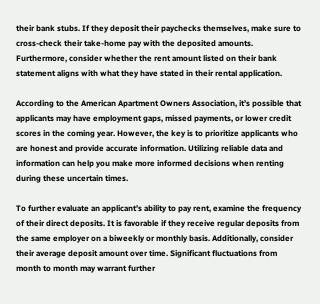their bank stubs. If they deposit their paychecks themselves, make sure to cross-check their take-home pay with the deposited amounts. Furthermore, consider whether the rent amount listed on their bank statement aligns with what they have stated in their rental application.

According to the American Apartment Owners Association, it’s possible that applicants may have employment gaps, missed payments, or lower credit scores in the coming year. However, the key is to prioritize applicants who are honest and provide accurate information. Utilizing reliable data and information can help you make more informed decisions when renting during these uncertain times.

To further evaluate an applicant’s ability to pay rent, examine the frequency of their direct deposits. It is favorable if they receive regular deposits from the same employer on a biweekly or monthly basis. Additionally, consider their average deposit amount over time. Significant fluctuations from month to month may warrant further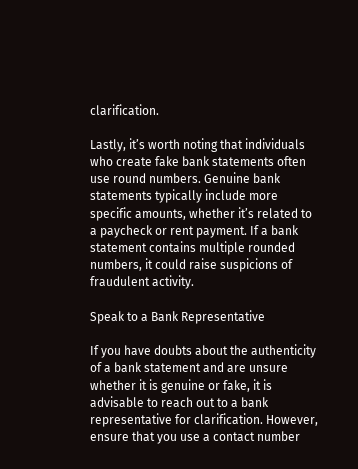clarification.

Lastly, it’s worth noting that individuals who create fake bank statements often use round numbers. Genuine bank statements typically include more specific amounts, whether it’s related to a paycheck or rent payment. If a bank statement contains multiple rounded numbers, it could raise suspicions of fraudulent activity.

Speak to a Bank Representative

If you have doubts about the authenticity of a bank statement and are unsure whether it is genuine or fake, it is advisable to reach out to a bank representative for clarification. However, ensure that you use a contact number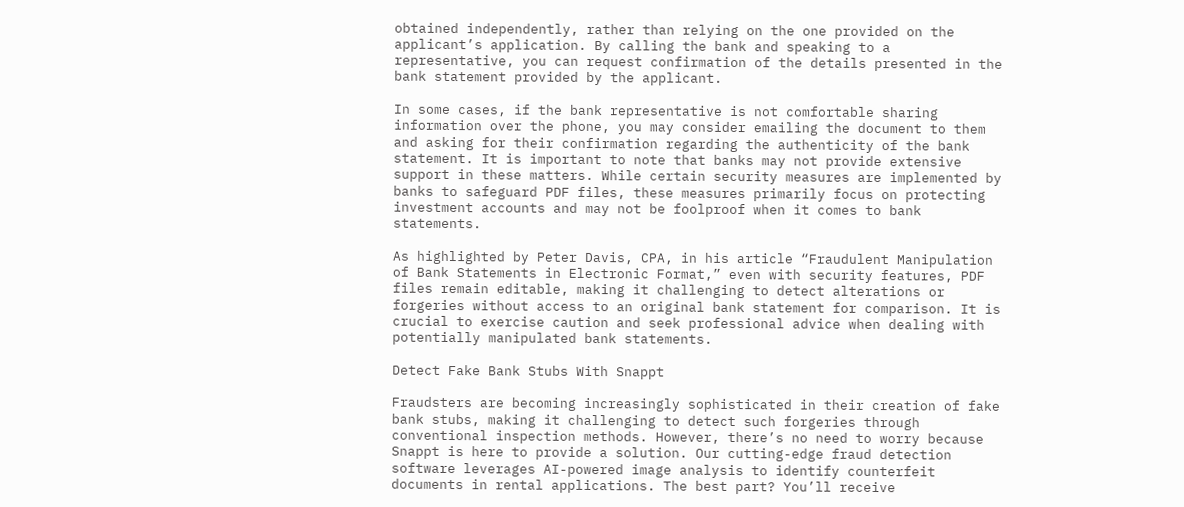obtained independently, rather than relying on the one provided on the applicant’s application. By calling the bank and speaking to a representative, you can request confirmation of the details presented in the bank statement provided by the applicant.

In some cases, if the bank representative is not comfortable sharing information over the phone, you may consider emailing the document to them and asking for their confirmation regarding the authenticity of the bank statement. It is important to note that banks may not provide extensive support in these matters. While certain security measures are implemented by banks to safeguard PDF files, these measures primarily focus on protecting investment accounts and may not be foolproof when it comes to bank statements.

As highlighted by Peter Davis, CPA, in his article “Fraudulent Manipulation of Bank Statements in Electronic Format,” even with security features, PDF files remain editable, making it challenging to detect alterations or forgeries without access to an original bank statement for comparison. It is crucial to exercise caution and seek professional advice when dealing with potentially manipulated bank statements.

Detect Fake Bank Stubs With Snappt

Fraudsters are becoming increasingly sophisticated in their creation of fake bank stubs, making it challenging to detect such forgeries through conventional inspection methods. However, there’s no need to worry because Snappt is here to provide a solution. Our cutting-edge fraud detection software leverages AI-powered image analysis to identify counterfeit documents in rental applications. The best part? You’ll receive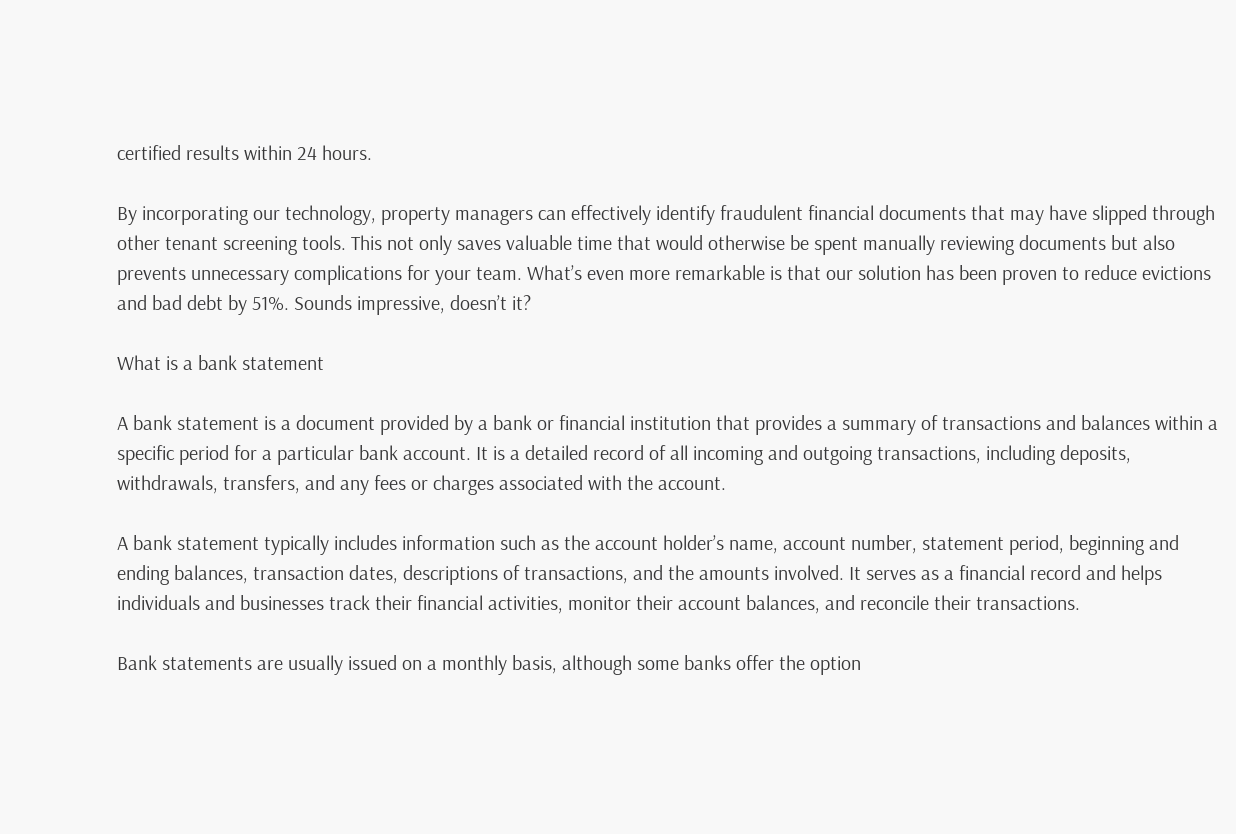certified results within 24 hours.

By incorporating our technology, property managers can effectively identify fraudulent financial documents that may have slipped through other tenant screening tools. This not only saves valuable time that would otherwise be spent manually reviewing documents but also prevents unnecessary complications for your team. What’s even more remarkable is that our solution has been proven to reduce evictions and bad debt by 51%. Sounds impressive, doesn’t it?

What is a bank statement

A bank statement is a document provided by a bank or financial institution that provides a summary of transactions and balances within a specific period for a particular bank account. It is a detailed record of all incoming and outgoing transactions, including deposits, withdrawals, transfers, and any fees or charges associated with the account.

A bank statement typically includes information such as the account holder’s name, account number, statement period, beginning and ending balances, transaction dates, descriptions of transactions, and the amounts involved. It serves as a financial record and helps individuals and businesses track their financial activities, monitor their account balances, and reconcile their transactions.

Bank statements are usually issued on a monthly basis, although some banks offer the option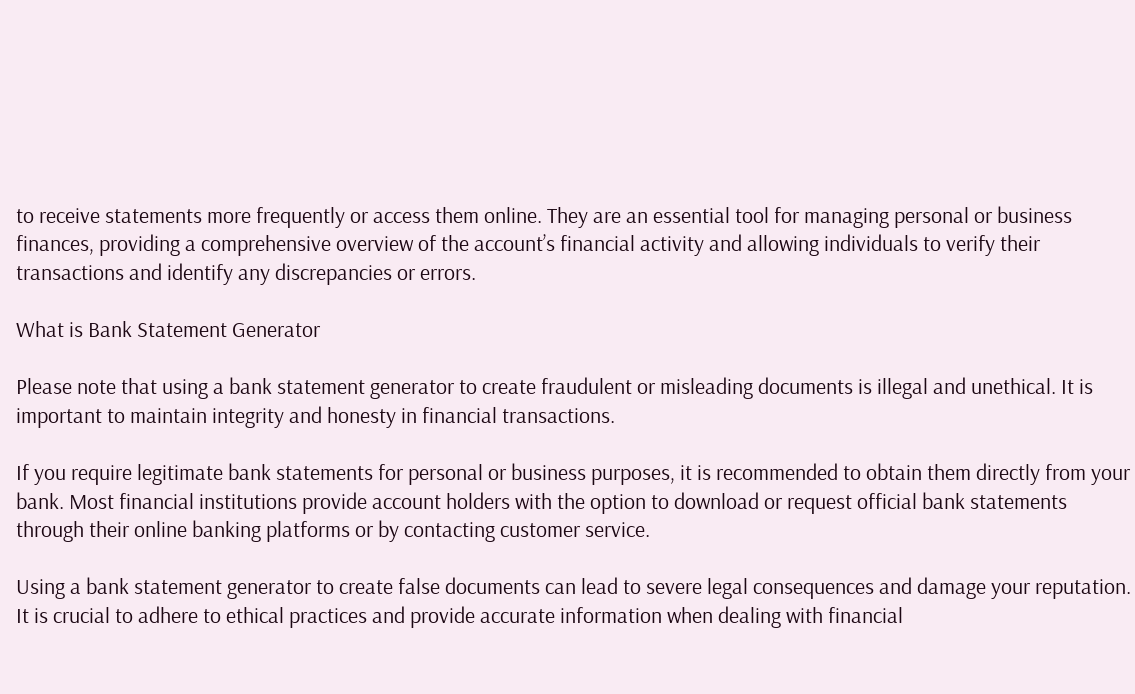to receive statements more frequently or access them online. They are an essential tool for managing personal or business finances, providing a comprehensive overview of the account’s financial activity and allowing individuals to verify their transactions and identify any discrepancies or errors.

What is Bank Statement Generator

Please note that using a bank statement generator to create fraudulent or misleading documents is illegal and unethical. It is important to maintain integrity and honesty in financial transactions.

If you require legitimate bank statements for personal or business purposes, it is recommended to obtain them directly from your bank. Most financial institutions provide account holders with the option to download or request official bank statements through their online banking platforms or by contacting customer service.

Using a bank statement generator to create false documents can lead to severe legal consequences and damage your reputation. It is crucial to adhere to ethical practices and provide accurate information when dealing with financial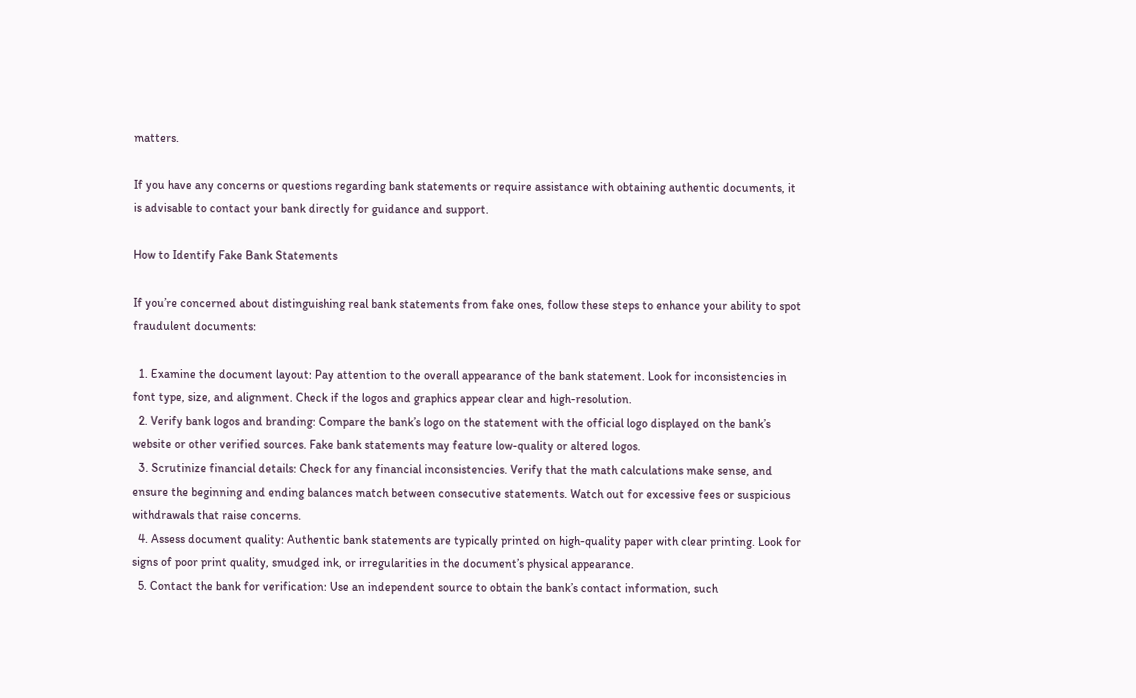matters.

If you have any concerns or questions regarding bank statements or require assistance with obtaining authentic documents, it is advisable to contact your bank directly for guidance and support.

How to Identify Fake Bank Statements

If you’re concerned about distinguishing real bank statements from fake ones, follow these steps to enhance your ability to spot fraudulent documents:

  1. Examine the document layout: Pay attention to the overall appearance of the bank statement. Look for inconsistencies in font type, size, and alignment. Check if the logos and graphics appear clear and high-resolution.
  2. Verify bank logos and branding: Compare the bank’s logo on the statement with the official logo displayed on the bank’s website or other verified sources. Fake bank statements may feature low-quality or altered logos.
  3. Scrutinize financial details: Check for any financial inconsistencies. Verify that the math calculations make sense, and ensure the beginning and ending balances match between consecutive statements. Watch out for excessive fees or suspicious withdrawals that raise concerns.
  4. Assess document quality: Authentic bank statements are typically printed on high-quality paper with clear printing. Look for signs of poor print quality, smudged ink, or irregularities in the document’s physical appearance.
  5. Contact the bank for verification: Use an independent source to obtain the bank’s contact information, such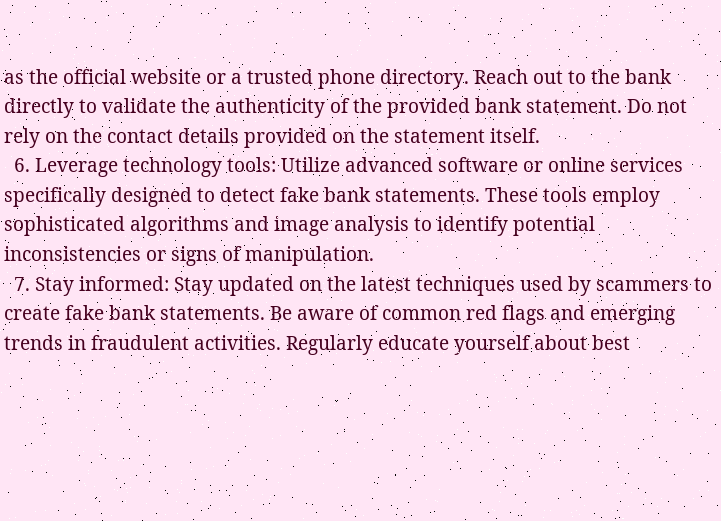as the official website or a trusted phone directory. Reach out to the bank directly to validate the authenticity of the provided bank statement. Do not rely on the contact details provided on the statement itself.
  6. Leverage technology tools: Utilize advanced software or online services specifically designed to detect fake bank statements. These tools employ sophisticated algorithms and image analysis to identify potential inconsistencies or signs of manipulation.
  7. Stay informed: Stay updated on the latest techniques used by scammers to create fake bank statements. Be aware of common red flags and emerging trends in fraudulent activities. Regularly educate yourself about best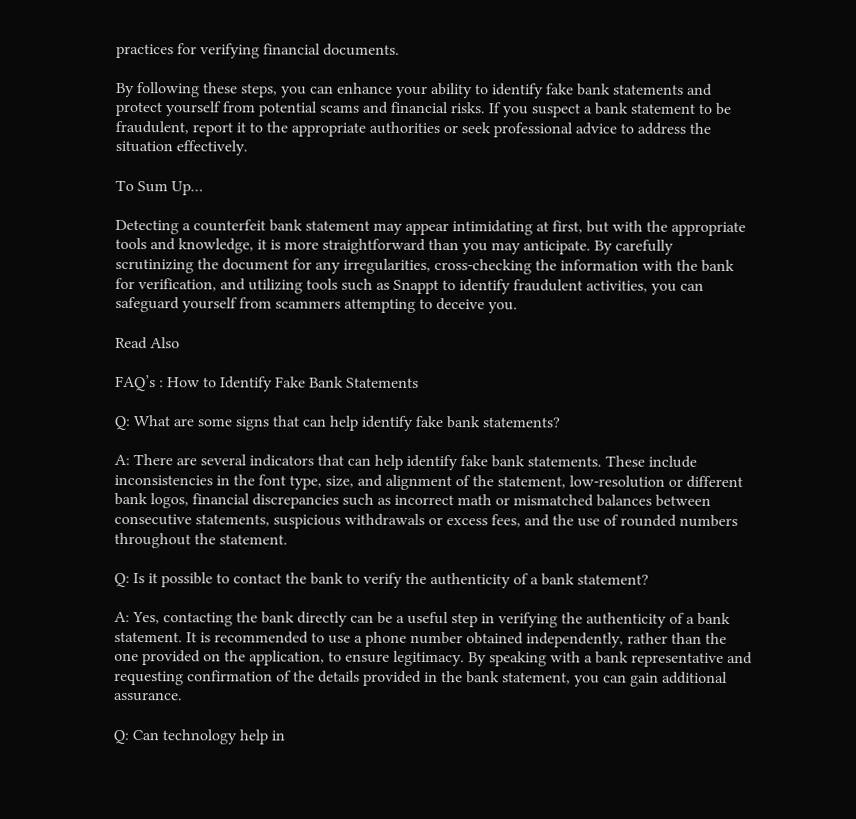practices for verifying financial documents.

By following these steps, you can enhance your ability to identify fake bank statements and protect yourself from potential scams and financial risks. If you suspect a bank statement to be fraudulent, report it to the appropriate authorities or seek professional advice to address the situation effectively.

To Sum Up…

Detecting a counterfeit bank statement may appear intimidating at first, but with the appropriate tools and knowledge, it is more straightforward than you may anticipate. By carefully scrutinizing the document for any irregularities, cross-checking the information with the bank for verification, and utilizing tools such as Snappt to identify fraudulent activities, you can safeguard yourself from scammers attempting to deceive you.

Read Also

FAQ’s : How to Identify Fake Bank Statements

Q: What are some signs that can help identify fake bank statements?

A: There are several indicators that can help identify fake bank statements. These include inconsistencies in the font type, size, and alignment of the statement, low-resolution or different bank logos, financial discrepancies such as incorrect math or mismatched balances between consecutive statements, suspicious withdrawals or excess fees, and the use of rounded numbers throughout the statement.

Q: Is it possible to contact the bank to verify the authenticity of a bank statement?

A: Yes, contacting the bank directly can be a useful step in verifying the authenticity of a bank statement. It is recommended to use a phone number obtained independently, rather than the one provided on the application, to ensure legitimacy. By speaking with a bank representative and requesting confirmation of the details provided in the bank statement, you can gain additional assurance.

Q: Can technology help in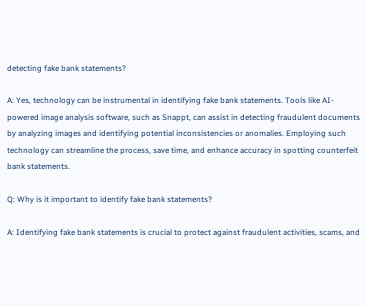detecting fake bank statements?

A: Yes, technology can be instrumental in identifying fake bank statements. Tools like AI-powered image analysis software, such as Snappt, can assist in detecting fraudulent documents by analyzing images and identifying potential inconsistencies or anomalies. Employing such technology can streamline the process, save time, and enhance accuracy in spotting counterfeit bank statements.

Q: Why is it important to identify fake bank statements?

A: Identifying fake bank statements is crucial to protect against fraudulent activities, scams, and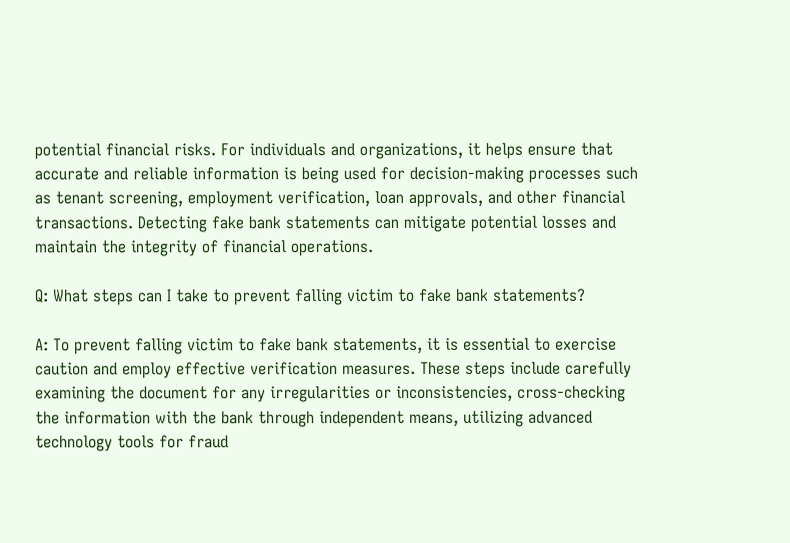potential financial risks. For individuals and organizations, it helps ensure that accurate and reliable information is being used for decision-making processes such as tenant screening, employment verification, loan approvals, and other financial transactions. Detecting fake bank statements can mitigate potential losses and maintain the integrity of financial operations.

Q: What steps can I take to prevent falling victim to fake bank statements?

A: To prevent falling victim to fake bank statements, it is essential to exercise caution and employ effective verification measures. These steps include carefully examining the document for any irregularities or inconsistencies, cross-checking the information with the bank through independent means, utilizing advanced technology tools for fraud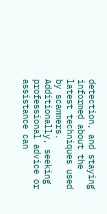detection, and staying informed about the latest techniques used by scammers. Additionally, seeking professional advice or assistance can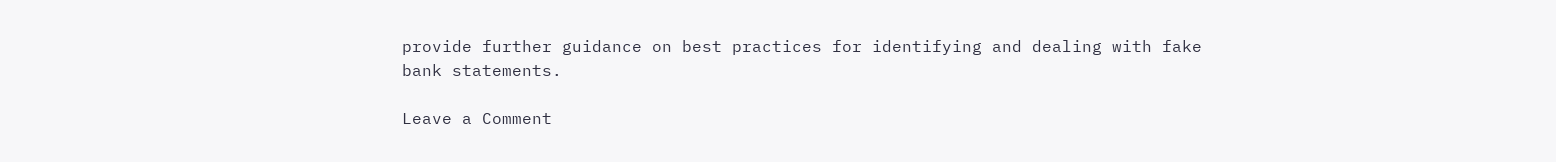provide further guidance on best practices for identifying and dealing with fake bank statements.

Leave a Comment